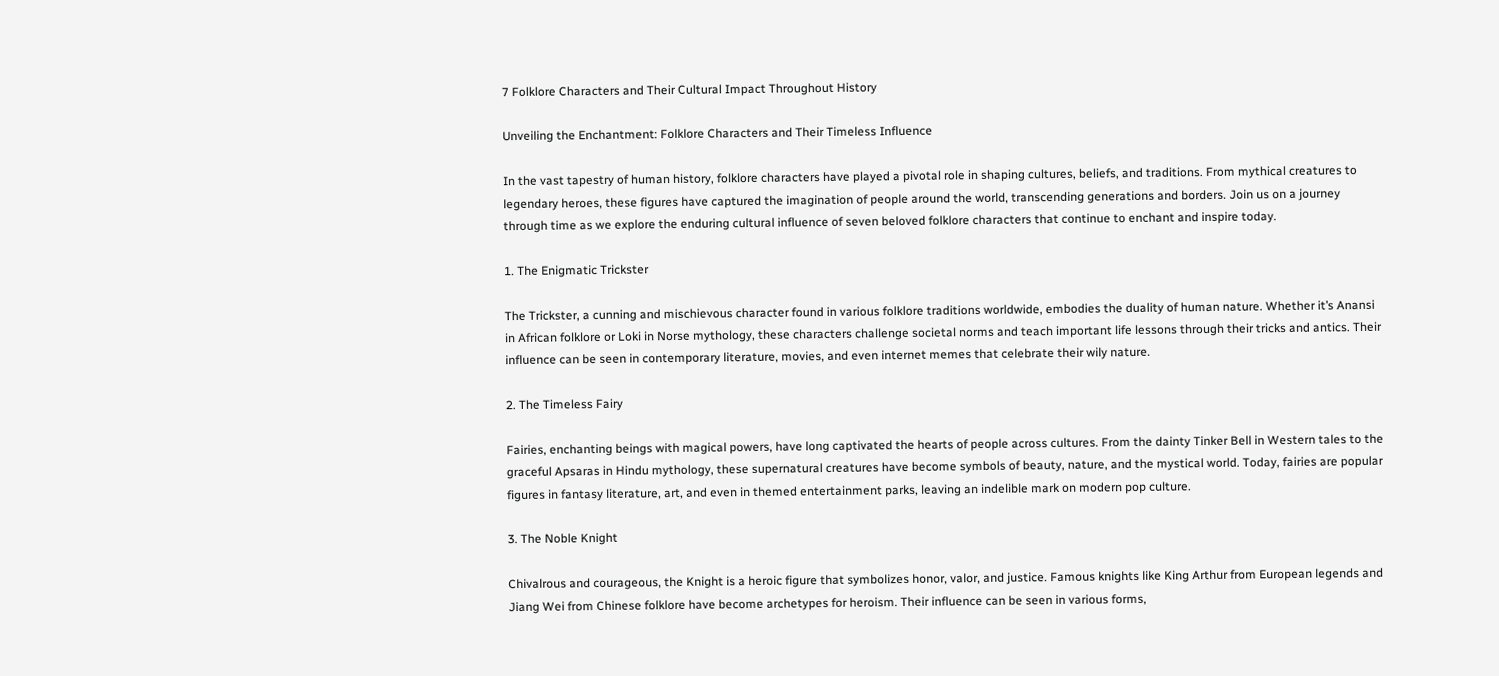7 Folklore Characters and Their Cultural Impact Throughout History

Unveiling the Enchantment: Folklore Characters and Their Timeless Influence

In the vast tapestry of human history, folklore characters have played a pivotal role in shaping cultures, beliefs, and traditions. From mythical creatures to legendary heroes, these figures have captured the imagination of people around the world, transcending generations and borders. Join us on a journey through time as we explore the enduring cultural influence of seven beloved folklore characters that continue to enchant and inspire today.

1. The Enigmatic Trickster

The Trickster, a cunning and mischievous character found in various folklore traditions worldwide, embodies the duality of human nature. Whether it’s Anansi in African folklore or Loki in Norse mythology, these characters challenge societal norms and teach important life lessons through their tricks and antics. Their influence can be seen in contemporary literature, movies, and even internet memes that celebrate their wily nature.

2. The Timeless Fairy

Fairies, enchanting beings with magical powers, have long captivated the hearts of people across cultures. From the dainty Tinker Bell in Western tales to the graceful Apsaras in Hindu mythology, these supernatural creatures have become symbols of beauty, nature, and the mystical world. Today, fairies are popular figures in fantasy literature, art, and even in themed entertainment parks, leaving an indelible mark on modern pop culture.

3. The Noble Knight

Chivalrous and courageous, the Knight is a heroic figure that symbolizes honor, valor, and justice. Famous knights like King Arthur from European legends and Jiang Wei from Chinese folklore have become archetypes for heroism. Their influence can be seen in various forms,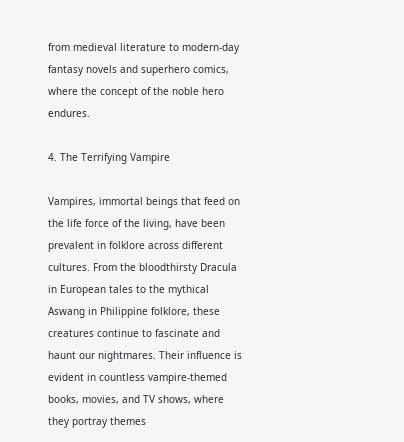from medieval literature to modern-day fantasy novels and superhero comics, where the concept of the noble hero endures.

4. The Terrifying Vampire

Vampires, immortal beings that feed on the life force of the living, have been prevalent in folklore across different cultures. From the bloodthirsty Dracula in European tales to the mythical Aswang in Philippine folklore, these creatures continue to fascinate and haunt our nightmares. Their influence is evident in countless vampire-themed books, movies, and TV shows, where they portray themes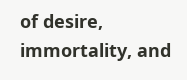of desire, immortality, and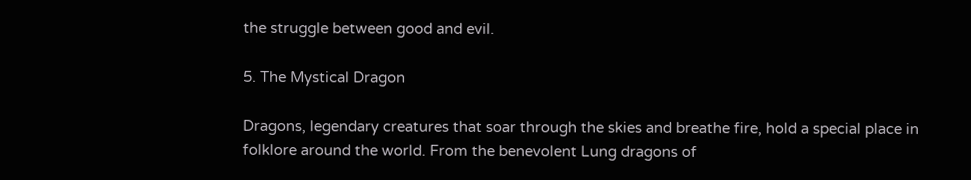the struggle between good and evil.

5. The Mystical Dragon

Dragons, legendary creatures that soar through the skies and breathe fire, hold a special place in folklore around the world. From the benevolent Lung dragons of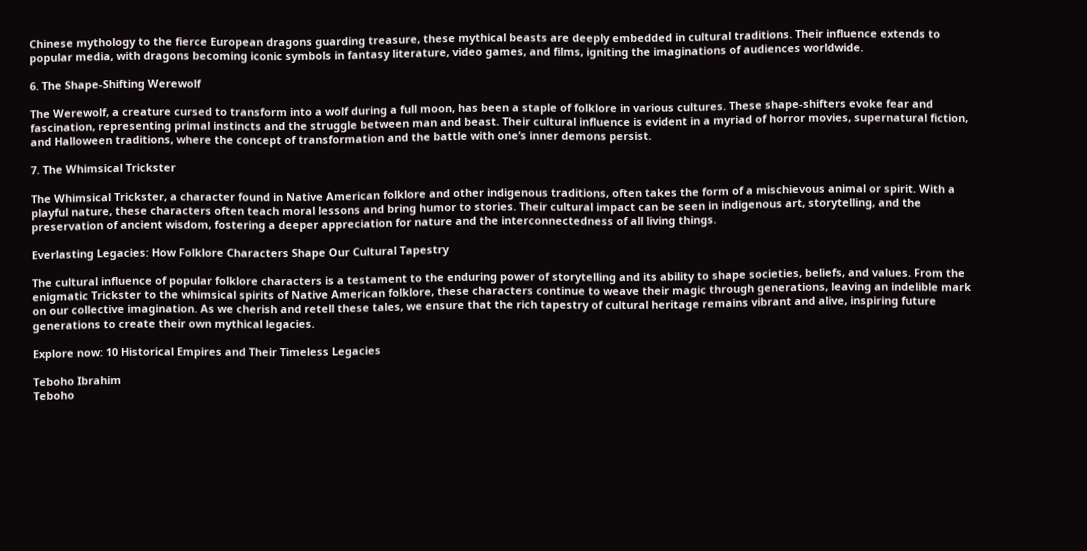Chinese mythology to the fierce European dragons guarding treasure, these mythical beasts are deeply embedded in cultural traditions. Their influence extends to popular media, with dragons becoming iconic symbols in fantasy literature, video games, and films, igniting the imaginations of audiences worldwide.

6. The Shape-Shifting Werewolf

The Werewolf, a creature cursed to transform into a wolf during a full moon, has been a staple of folklore in various cultures. These shape-shifters evoke fear and fascination, representing primal instincts and the struggle between man and beast. Their cultural influence is evident in a myriad of horror movies, supernatural fiction, and Halloween traditions, where the concept of transformation and the battle with one’s inner demons persist.

7. The Whimsical Trickster

The Whimsical Trickster, a character found in Native American folklore and other indigenous traditions, often takes the form of a mischievous animal or spirit. With a playful nature, these characters often teach moral lessons and bring humor to stories. Their cultural impact can be seen in indigenous art, storytelling, and the preservation of ancient wisdom, fostering a deeper appreciation for nature and the interconnectedness of all living things.

Everlasting Legacies: How Folklore Characters Shape Our Cultural Tapestry

The cultural influence of popular folklore characters is a testament to the enduring power of storytelling and its ability to shape societies, beliefs, and values. From the enigmatic Trickster to the whimsical spirits of Native American folklore, these characters continue to weave their magic through generations, leaving an indelible mark on our collective imagination. As we cherish and retell these tales, we ensure that the rich tapestry of cultural heritage remains vibrant and alive, inspiring future generations to create their own mythical legacies.

Explore now: 10 Historical Empires and Their Timeless Legacies

Teboho Ibrahim
Teboho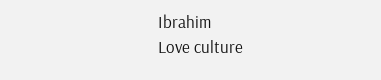Ibrahim
Love culture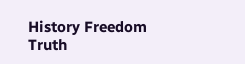History Freedom Truth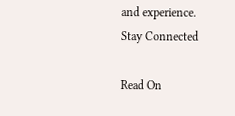and experience.
Stay Connected

Read On